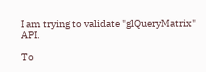I am trying to validate "glQueryMatrix" API.

To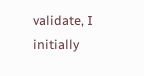validate, I initially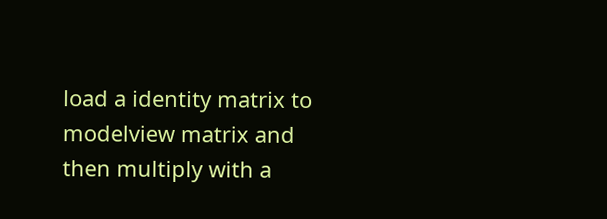load a identity matrix to modelview matrix and then multiply with a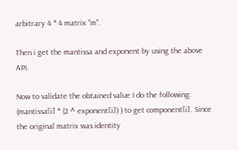arbitrary 4 * 4 matrix "m".

Then i get the mantissa and exponent by using the above API.

Now to validate the obtained value I do the following:
(mantissa[i] * (2 ^ exponent[i]) ) to get component[i]. Since the original matrix was identity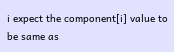i expect the component[i] value to be same as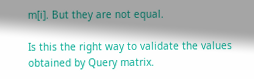m[i]. But they are not equal.

Is this the right way to validate the values obtained by Query matrix.